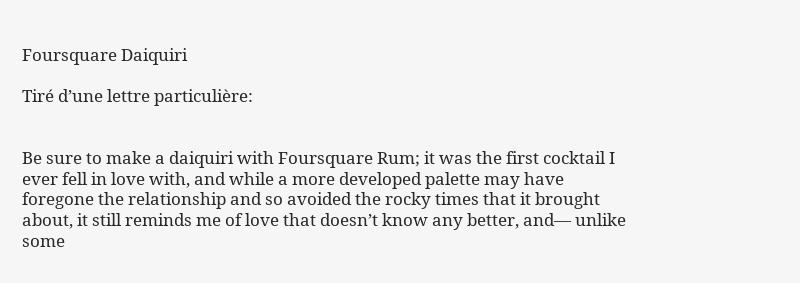Foursquare Daiquiri

Tiré d’une lettre particulière:


Be sure to make a daiquiri with Foursquare Rum; it was the first cocktail I ever fell in love with, and while a more developed palette may have foregone the relationship and so avoided the rocky times that it brought about, it still reminds me of love that doesn’t know any better, and— unlike some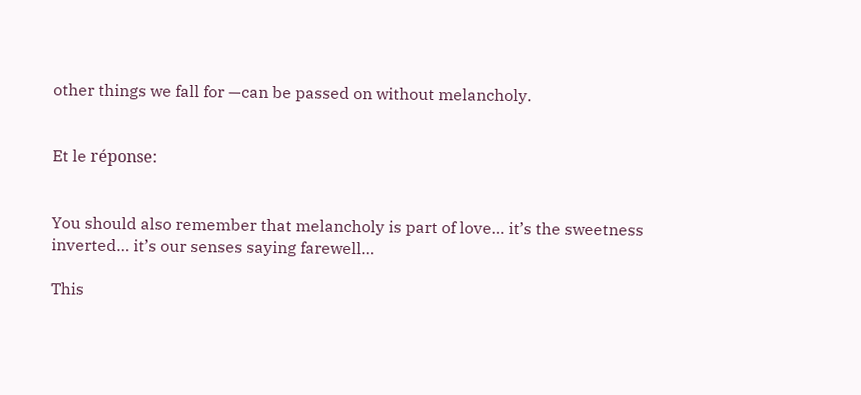other things we fall for —can be passed on without melancholy.


Et le réponse:


You should also remember that melancholy is part of love… it’s the sweetness inverted… it’s our senses saying farewell…

This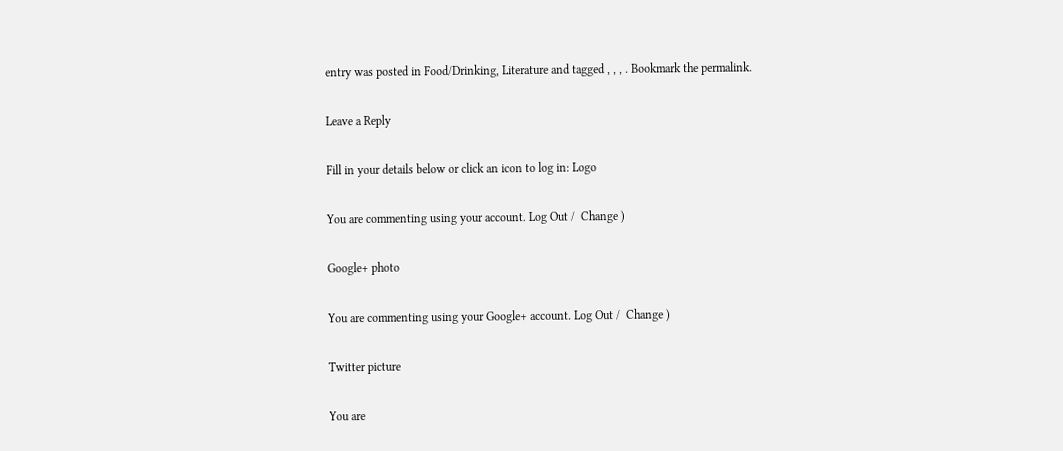entry was posted in Food/Drinking, Literature and tagged , , , . Bookmark the permalink.

Leave a Reply

Fill in your details below or click an icon to log in: Logo

You are commenting using your account. Log Out /  Change )

Google+ photo

You are commenting using your Google+ account. Log Out /  Change )

Twitter picture

You are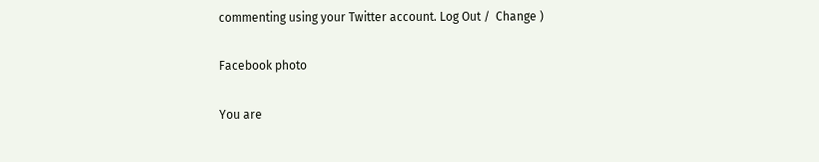commenting using your Twitter account. Log Out /  Change )

Facebook photo

You are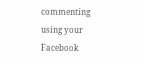commenting using your Facebook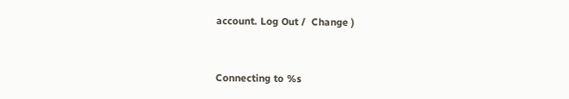account. Log Out /  Change )


Connecting to %s